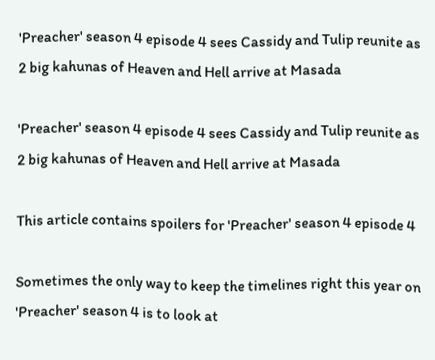'Preacher' season 4 episode 4 sees Cassidy and Tulip reunite as 2 big kahunas of Heaven and Hell arrive at Masada

'Preacher' season 4 episode 4 sees Cassidy and Tulip reunite as 2 big kahunas of Heaven and Hell arrive at Masada

This article contains spoilers for 'Preacher' season 4 episode 4

Sometimes the only way to keep the timelines right this year on 'Preacher' season 4 is to look at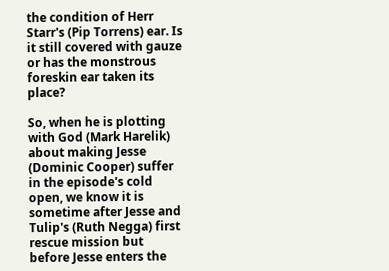the condition of Herr Starr's (Pip Torrens) ear. Is it still covered with gauze or has the monstrous foreskin ear taken its place?

So, when he is plotting with God (Mark Harelik) about making Jesse (Dominic Cooper) suffer in the episode's cold open, we know it is sometime after Jesse and Tulip's (Ruth Negga) first rescue mission but before Jesse enters the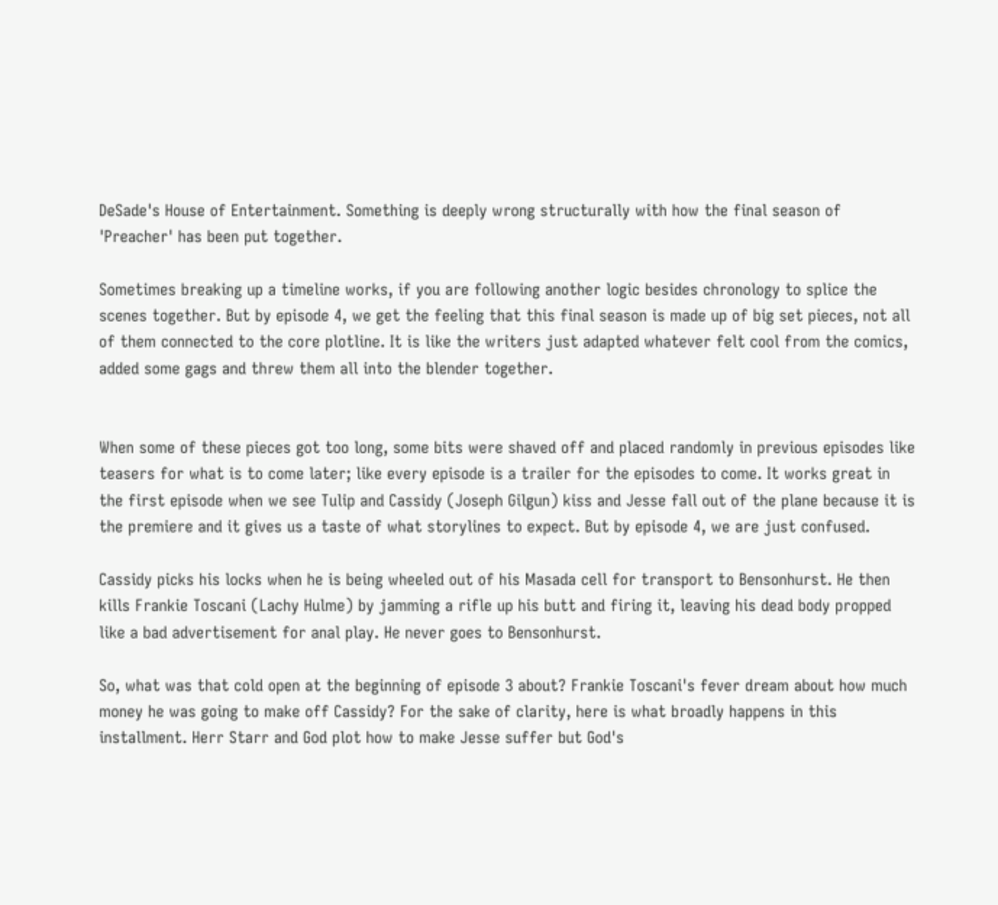DeSade's House of Entertainment. Something is deeply wrong structurally with how the final season of 'Preacher' has been put together.

Sometimes breaking up a timeline works, if you are following another logic besides chronology to splice the scenes together. But by episode 4, we get the feeling that this final season is made up of big set pieces, not all of them connected to the core plotline. It is like the writers just adapted whatever felt cool from the comics, added some gags and threw them all into the blender together.


When some of these pieces got too long, some bits were shaved off and placed randomly in previous episodes like teasers for what is to come later; like every episode is a trailer for the episodes to come. It works great in the first episode when we see Tulip and Cassidy (Joseph Gilgun) kiss and Jesse fall out of the plane because it is the premiere and it gives us a taste of what storylines to expect. But by episode 4, we are just confused.

Cassidy picks his locks when he is being wheeled out of his Masada cell for transport to Bensonhurst. He then kills Frankie Toscani (Lachy Hulme) by jamming a rifle up his butt and firing it, leaving his dead body propped like a bad advertisement for anal play. He never goes to Bensonhurst.

So, what was that cold open at the beginning of episode 3 about? Frankie Toscani's fever dream about how much money he was going to make off Cassidy? For the sake of clarity, here is what broadly happens in this installment. Herr Starr and God plot how to make Jesse suffer but God's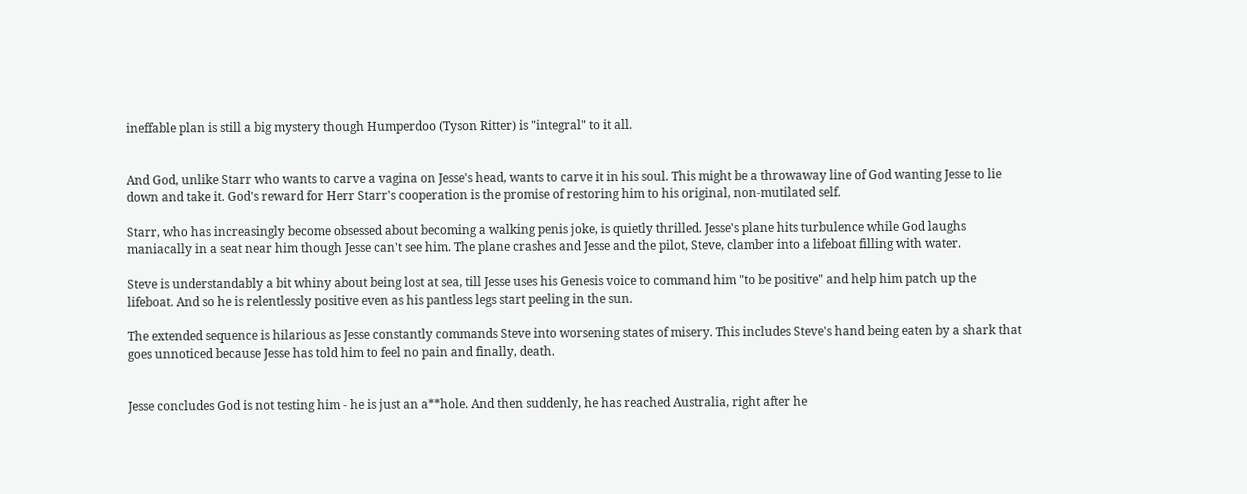ineffable plan is still a big mystery though Humperdoo (Tyson Ritter) is "integral" to it all.


And God, unlike Starr who wants to carve a vagina on Jesse's head, wants to carve it in his soul. This might be a throwaway line of God wanting Jesse to lie down and take it. God's reward for Herr Starr's cooperation is the promise of restoring him to his original, non-mutilated self.

Starr, who has increasingly become obsessed about becoming a walking penis joke, is quietly thrilled. Jesse's plane hits turbulence while God laughs maniacally in a seat near him though Jesse can't see him. The plane crashes and Jesse and the pilot, Steve, clamber into a lifeboat filling with water.

Steve is understandably a bit whiny about being lost at sea, till Jesse uses his Genesis voice to command him "to be positive" and help him patch up the lifeboat. And so he is relentlessly positive even as his pantless legs start peeling in the sun.

The extended sequence is hilarious as Jesse constantly commands Steve into worsening states of misery. This includes Steve's hand being eaten by a shark that goes unnoticed because Jesse has told him to feel no pain and finally, death.


Jesse concludes God is not testing him - he is just an a**hole. And then suddenly, he has reached Australia, right after he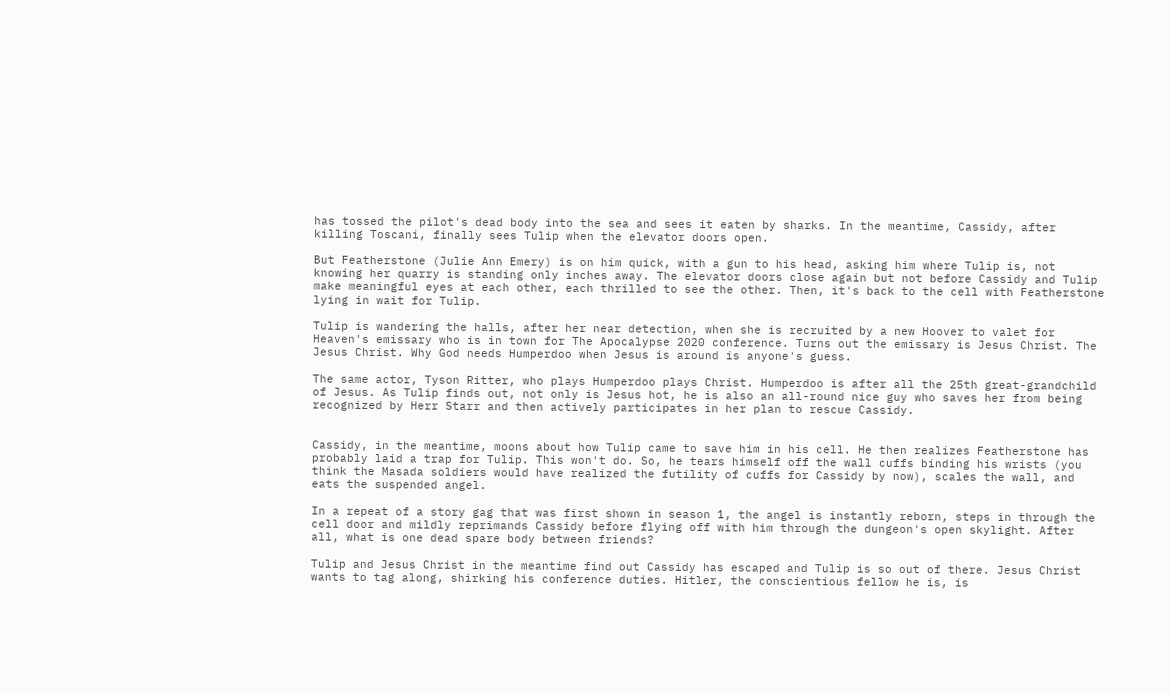has tossed the pilot's dead body into the sea and sees it eaten by sharks. In the meantime, Cassidy, after killing Toscani, finally sees Tulip when the elevator doors open.

But Featherstone (Julie Ann Emery) is on him quick, with a gun to his head, asking him where Tulip is, not knowing her quarry is standing only inches away. The elevator doors close again but not before Cassidy and Tulip make meaningful eyes at each other, each thrilled to see the other. Then, it's back to the cell with Featherstone lying in wait for Tulip.

Tulip is wandering the halls, after her near detection, when she is recruited by a new Hoover to valet for Heaven's emissary who is in town for The Apocalypse 2020 conference. Turns out the emissary is Jesus Christ. The Jesus Christ. Why God needs Humperdoo when Jesus is around is anyone's guess.

The same actor, Tyson Ritter, who plays Humperdoo plays Christ. Humperdoo is after all the 25th great-grandchild of Jesus. As Tulip finds out, not only is Jesus hot, he is also an all-round nice guy who saves her from being recognized by Herr Starr and then actively participates in her plan to rescue Cassidy.


Cassidy, in the meantime, moons about how Tulip came to save him in his cell. He then realizes Featherstone has probably laid a trap for Tulip. This won't do. So, he tears himself off the wall cuffs binding his wrists (you think the Masada soldiers would have realized the futility of cuffs for Cassidy by now), scales the wall, and eats the suspended angel.

In a repeat of a story gag that was first shown in season 1, the angel is instantly reborn, steps in through the cell door and mildly reprimands Cassidy before flying off with him through the dungeon's open skylight. After all, what is one dead spare body between friends?

Tulip and Jesus Christ in the meantime find out Cassidy has escaped and Tulip is so out of there. Jesus Christ wants to tag along, shirking his conference duties. Hitler, the conscientious fellow he is, is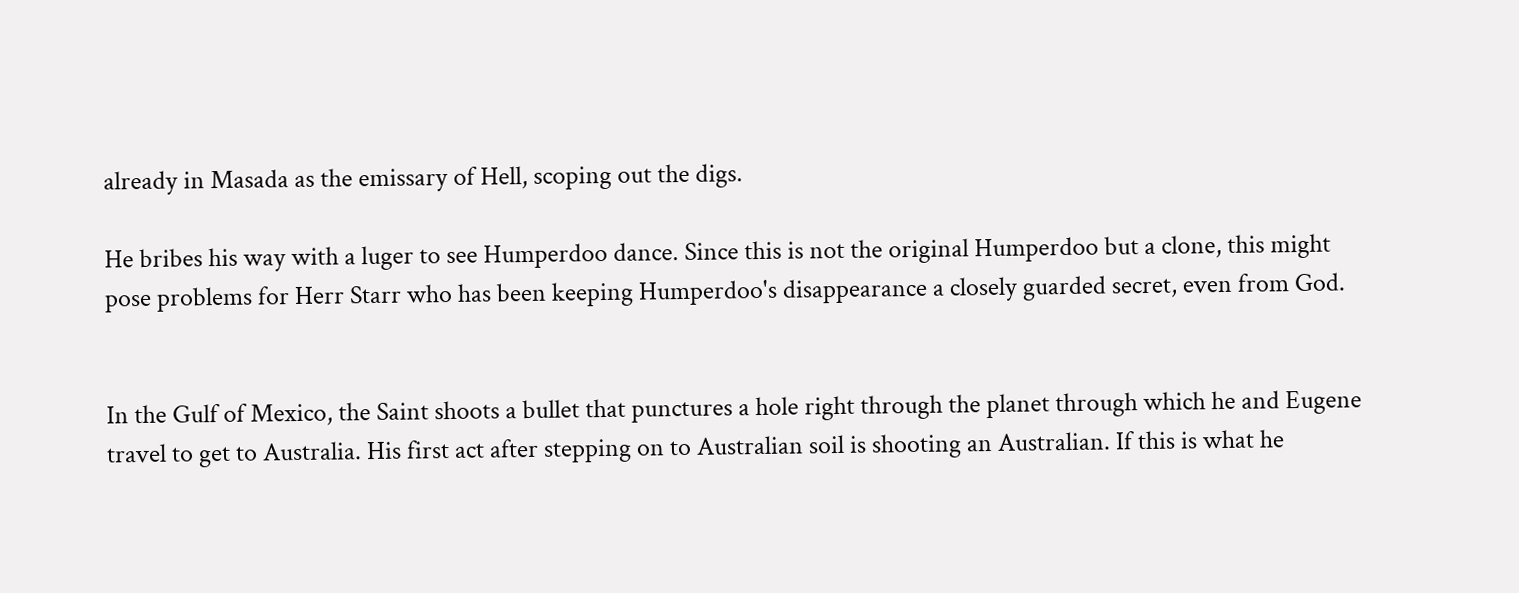already in Masada as the emissary of Hell, scoping out the digs.

He bribes his way with a luger to see Humperdoo dance. Since this is not the original Humperdoo but a clone, this might pose problems for Herr Starr who has been keeping Humperdoo's disappearance a closely guarded secret, even from God.


In the Gulf of Mexico, the Saint shoots a bullet that punctures a hole right through the planet through which he and Eugene travel to get to Australia. His first act after stepping on to Australian soil is shooting an Australian. If this is what he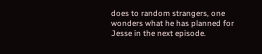does to random strangers, one wonders what he has planned for Jesse in the next episode.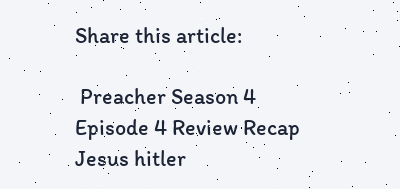Share this article:

 Preacher Season 4 Episode 4 Review Recap Jesus hitler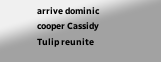arrive dominic cooper Cassidy Tulip reunite